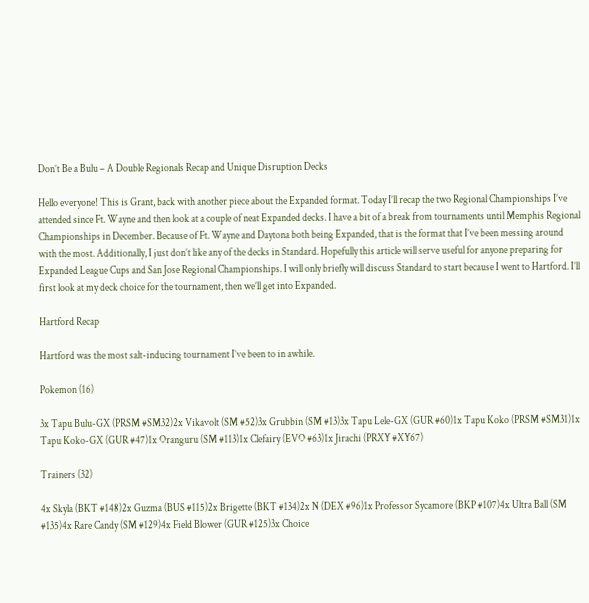Don’t Be a Bulu – A Double Regionals Recap and Unique Disruption Decks

Hello everyone! This is Grant, back with another piece about the Expanded format. Today I’ll recap the two Regional Championships I’ve attended since Ft. Wayne and then look at a couple of neat Expanded decks. I have a bit of a break from tournaments until Memphis Regional Championships in December. Because of Ft. Wayne and Daytona both being Expanded, that is the format that I’ve been messing around with the most. Additionally, I just don’t like any of the decks in Standard. Hopefully this article will serve useful for anyone preparing for Expanded League Cups and San Jose Regional Championships. I will only briefly will discuss Standard to start because I went to Hartford. I’ll first look at my deck choice for the tournament, then we’ll get into Expanded.

Hartford Recap

Hartford was the most salt-inducing tournament I’ve been to in awhile.

Pokemon (16)

3x Tapu Bulu-GX (PRSM #SM32)2x Vikavolt (SM #52)3x Grubbin (SM #13)3x Tapu Lele-GX (GUR #60)1x Tapu Koko (PRSM #SM31)1x Tapu Koko-GX (GUR #47)1x Oranguru (SM #113)1x Clefairy (EVO #63)1x Jirachi (PRXY #XY67)

Trainers (32)

4x Skyla (BKT #148)2x Guzma (BUS #115)2x Brigette (BKT #134)2x N (DEX #96)1x Professor Sycamore (BKP #107)4x Ultra Ball (SM #135)4x Rare Candy (SM #129)4x Field Blower (GUR #125)3x Choice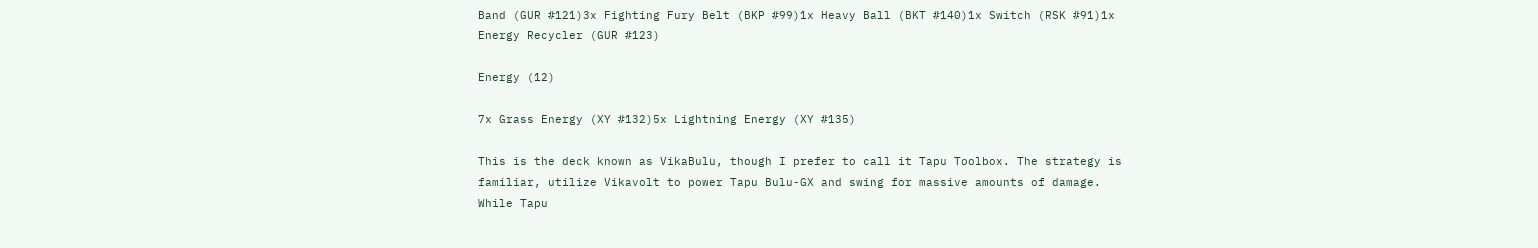Band (GUR #121)3x Fighting Fury Belt (BKP #99)1x Heavy Ball (BKT #140)1x Switch (RSK #91)1x Energy Recycler (GUR #123)

Energy (12)

7x Grass Energy (XY #132)5x Lightning Energy (XY #135)

This is the deck known as VikaBulu, though I prefer to call it Tapu Toolbox. The strategy is familiar, utilize Vikavolt to power Tapu Bulu-GX and swing for massive amounts of damage. While Tapu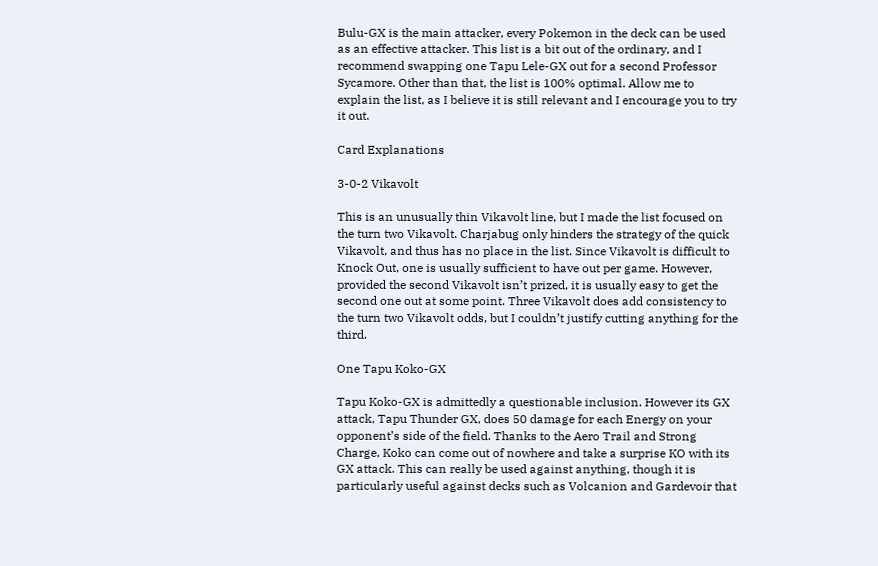Bulu-GX is the main attacker, every Pokemon in the deck can be used as an effective attacker. This list is a bit out of the ordinary, and I recommend swapping one Tapu Lele-GX out for a second Professor Sycamore. Other than that, the list is 100% optimal. Allow me to explain the list, as I believe it is still relevant and I encourage you to try it out.

Card Explanations

3-0-2 Vikavolt

This is an unusually thin Vikavolt line, but I made the list focused on the turn two Vikavolt. Charjabug only hinders the strategy of the quick Vikavolt, and thus has no place in the list. Since Vikavolt is difficult to Knock Out, one is usually sufficient to have out per game. However, provided the second Vikavolt isn’t prized, it is usually easy to get the second one out at some point. Three Vikavolt does add consistency to the turn two Vikavolt odds, but I couldn’t justify cutting anything for the third.

One Tapu Koko-GX

Tapu Koko-GX is admittedly a questionable inclusion. However its GX attack, Tapu Thunder GX, does 50 damage for each Energy on your opponent’s side of the field. Thanks to the Aero Trail and Strong Charge, Koko can come out of nowhere and take a surprise KO with its GX attack. This can really be used against anything, though it is particularly useful against decks such as Volcanion and Gardevoir that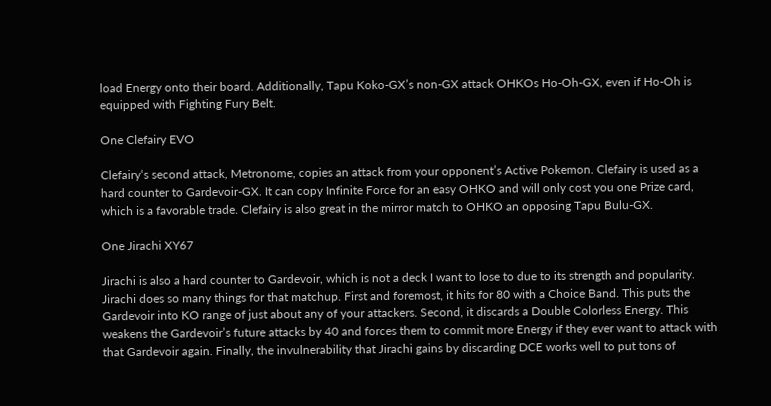load Energy onto their board. Additionally, Tapu Koko-GX’s non-GX attack OHKOs Ho-Oh-GX, even if Ho-Oh is equipped with Fighting Fury Belt.

One Clefairy EVO

Clefairy‘s second attack, Metronome, copies an attack from your opponent’s Active Pokemon. Clefairy is used as a hard counter to Gardevoir-GX. It can copy Infinite Force for an easy OHKO and will only cost you one Prize card, which is a favorable trade. Clefairy is also great in the mirror match to OHKO an opposing Tapu Bulu-GX.

One Jirachi XY67

Jirachi is also a hard counter to Gardevoir, which is not a deck I want to lose to due to its strength and popularity. Jirachi does so many things for that matchup. First and foremost, it hits for 80 with a Choice Band. This puts the Gardevoir into KO range of just about any of your attackers. Second, it discards a Double Colorless Energy. This weakens the Gardevoir’s future attacks by 40 and forces them to commit more Energy if they ever want to attack with that Gardevoir again. Finally, the invulnerability that Jirachi gains by discarding DCE works well to put tons of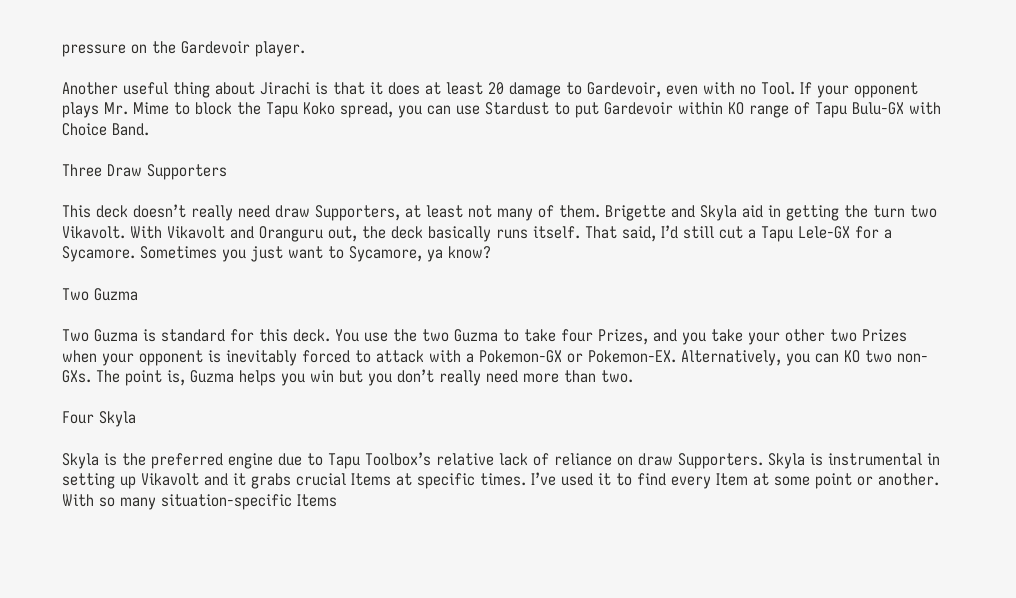pressure on the Gardevoir player.

Another useful thing about Jirachi is that it does at least 20 damage to Gardevoir, even with no Tool. If your opponent plays Mr. Mime to block the Tapu Koko spread, you can use Stardust to put Gardevoir within KO range of Tapu Bulu-GX with Choice Band.

Three Draw Supporters

This deck doesn’t really need draw Supporters, at least not many of them. Brigette and Skyla aid in getting the turn two Vikavolt. With Vikavolt and Oranguru out, the deck basically runs itself. That said, I’d still cut a Tapu Lele-GX for a Sycamore. Sometimes you just want to Sycamore, ya know?

Two Guzma

Two Guzma is standard for this deck. You use the two Guzma to take four Prizes, and you take your other two Prizes when your opponent is inevitably forced to attack with a Pokemon-GX or Pokemon-EX. Alternatively, you can KO two non-GXs. The point is, Guzma helps you win but you don’t really need more than two.

Four Skyla

Skyla is the preferred engine due to Tapu Toolbox’s relative lack of reliance on draw Supporters. Skyla is instrumental in setting up Vikavolt and it grabs crucial Items at specific times. I’ve used it to find every Item at some point or another. With so many situation-specific Items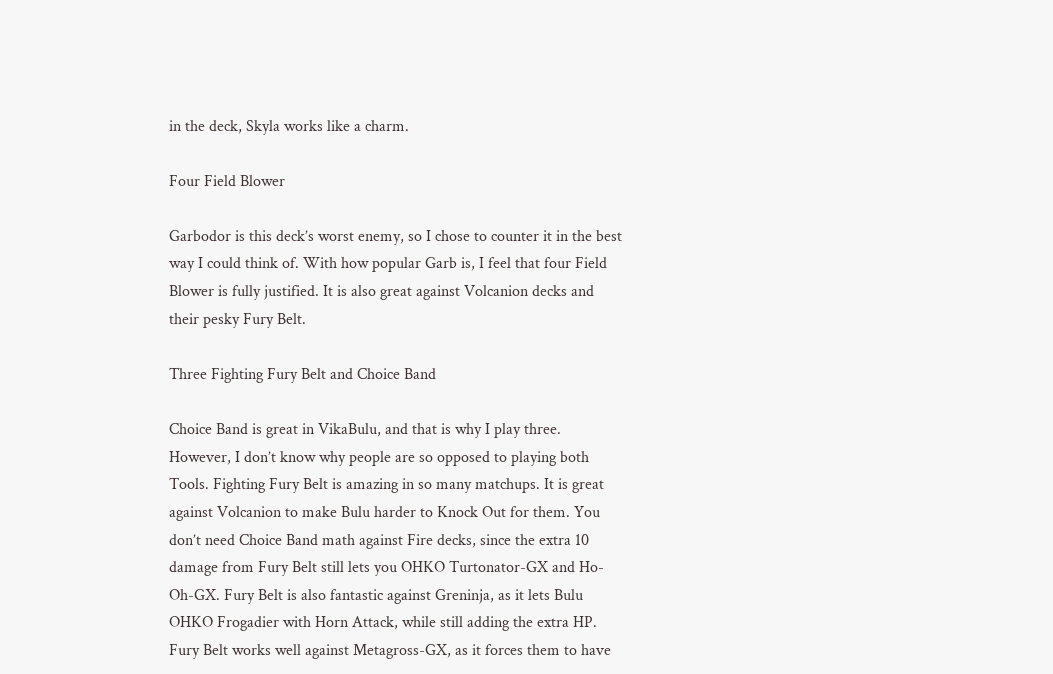in the deck, Skyla works like a charm.

Four Field Blower

Garbodor is this deck’s worst enemy, so I chose to counter it in the best way I could think of. With how popular Garb is, I feel that four Field Blower is fully justified. It is also great against Volcanion decks and their pesky Fury Belt.

Three Fighting Fury Belt and Choice Band

Choice Band is great in VikaBulu, and that is why I play three. However, I don’t know why people are so opposed to playing both Tools. Fighting Fury Belt is amazing in so many matchups. It is great against Volcanion to make Bulu harder to Knock Out for them. You don’t need Choice Band math against Fire decks, since the extra 10 damage from Fury Belt still lets you OHKO Turtonator-GX and Ho-Oh-GX. Fury Belt is also fantastic against Greninja, as it lets Bulu OHKO Frogadier with Horn Attack, while still adding the extra HP. Fury Belt works well against Metagross-GX, as it forces them to have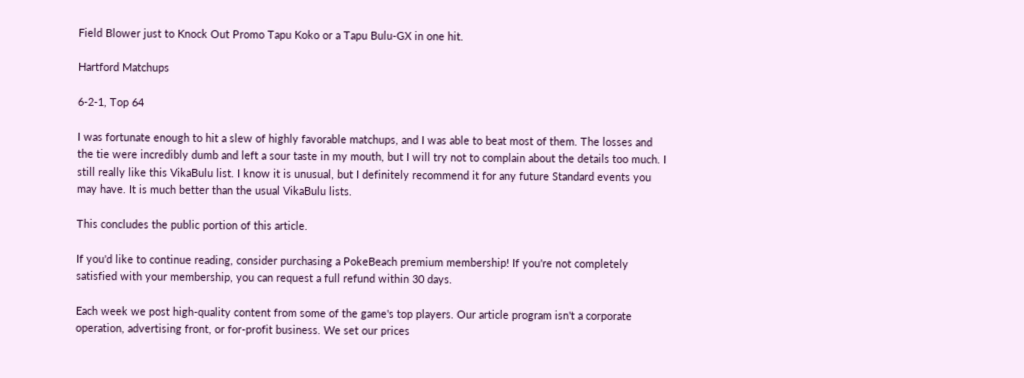Field Blower just to Knock Out Promo Tapu Koko or a Tapu Bulu-GX in one hit.

Hartford Matchups

6-2-1, Top 64

I was fortunate enough to hit a slew of highly favorable matchups, and I was able to beat most of them. The losses and the tie were incredibly dumb and left a sour taste in my mouth, but I will try not to complain about the details too much. I still really like this VikaBulu list. I know it is unusual, but I definitely recommend it for any future Standard events you may have. It is much better than the usual VikaBulu lists.

This concludes the public portion of this article.

If you'd like to continue reading, consider purchasing a PokeBeach premium membership! If you're not completely satisfied with your membership, you can request a full refund within 30 days.

Each week we post high-quality content from some of the game's top players. Our article program isn't a corporate operation, advertising front, or for-profit business. We set our prices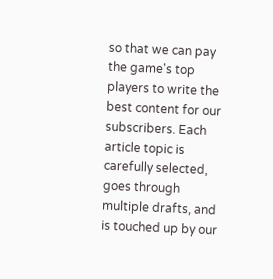so that we can pay the game's top players to write the best content for our subscribers. Each article topic is carefully selected, goes through multiple drafts, and is touched up by our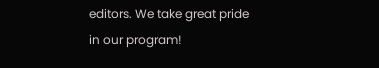editors. We take great pride in our program!